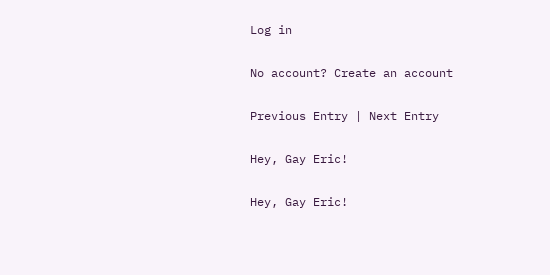Log in

No account? Create an account

Previous Entry | Next Entry

Hey, Gay Eric!

Hey, Gay Eric!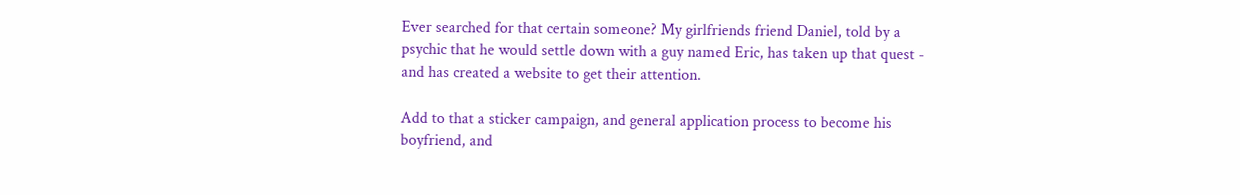Ever searched for that certain someone? My girlfriends friend Daniel, told by a psychic that he would settle down with a guy named Eric, has taken up that quest - and has created a website to get their attention.

Add to that a sticker campaign, and general application process to become his boyfriend, and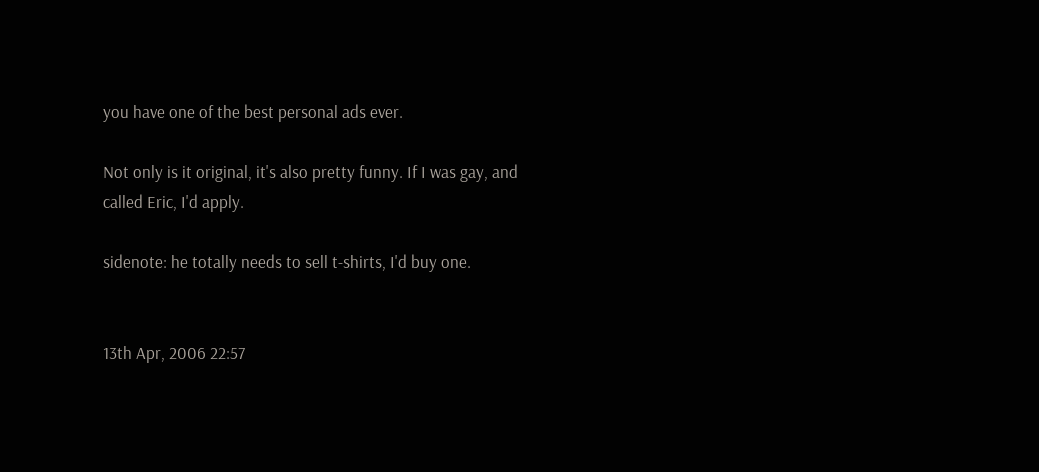you have one of the best personal ads ever.

Not only is it original, it's also pretty funny. If I was gay, and called Eric, I'd apply.

sidenote: he totally needs to sell t-shirts, I'd buy one.


13th Apr, 2006 22:57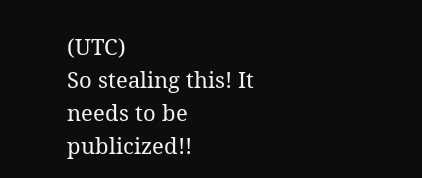(UTC)
So stealing this! It needs to be publicized!!